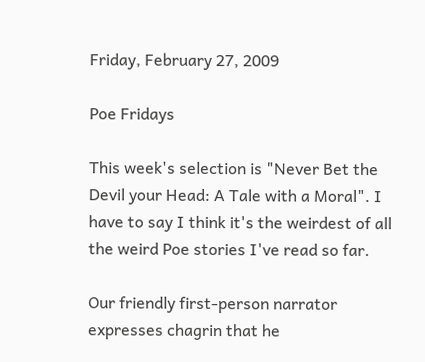Friday, February 27, 2009

Poe Fridays

This week's selection is "Never Bet the Devil your Head: A Tale with a Moral". I have to say I think it's the weirdest of all the weird Poe stories I've read so far.

Our friendly first-person narrator expresses chagrin that he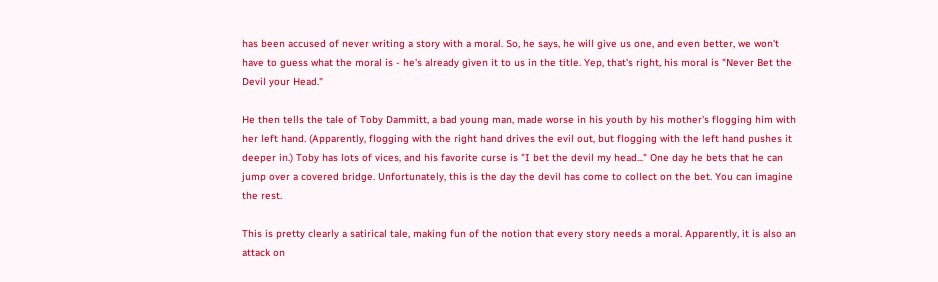has been accused of never writing a story with a moral. So, he says, he will give us one, and even better, we won't have to guess what the moral is - he's already given it to us in the title. Yep, that's right, his moral is "Never Bet the Devil your Head."

He then tells the tale of Toby Dammitt, a bad young man, made worse in his youth by his mother's flogging him with her left hand. (Apparently, flogging with the right hand drives the evil out, but flogging with the left hand pushes it deeper in.) Toby has lots of vices, and his favorite curse is "I bet the devil my head..." One day he bets that he can jump over a covered bridge. Unfortunately, this is the day the devil has come to collect on the bet. You can imagine the rest.

This is pretty clearly a satirical tale, making fun of the notion that every story needs a moral. Apparently, it is also an attack on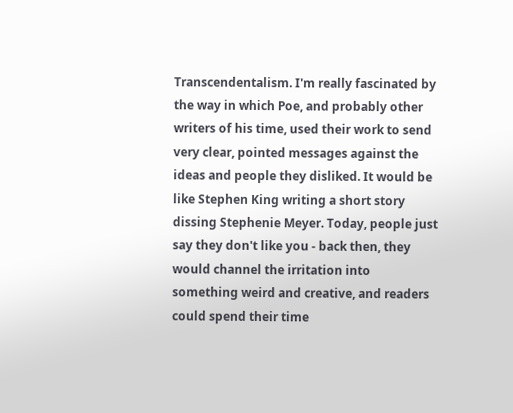Transcendentalism. I'm really fascinated by the way in which Poe, and probably other writers of his time, used their work to send very clear, pointed messages against the ideas and people they disliked. It would be like Stephen King writing a short story dissing Stephenie Meyer. Today, people just say they don't like you - back then, they would channel the irritation into something weird and creative, and readers could spend their time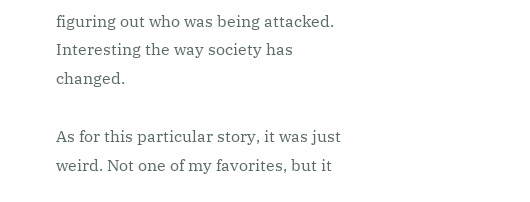figuring out who was being attacked. Interesting the way society has changed.

As for this particular story, it was just weird. Not one of my favorites, but it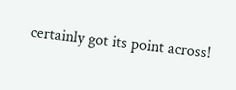certainly got its point across!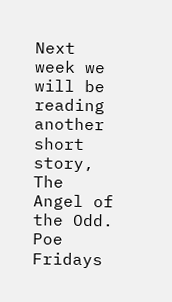Next week we will be reading another short story, The Angel of the Odd. Poe Fridays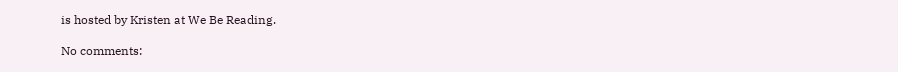is hosted by Kristen at We Be Reading.

No comments: